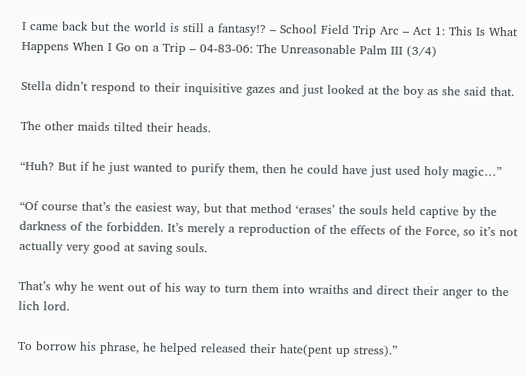I came back but the world is still a fantasy!? – School Field Trip Arc – Act 1: This Is What Happens When I Go on a Trip – 04-83-06: The Unreasonable Palm III (3/4)

Stella didn’t respond to their inquisitive gazes and just looked at the boy as she said that.

The other maids tilted their heads.

“Huh? But if he just wanted to purify them, then he could have just used holy magic…”

“Of course that’s the easiest way, but that method ‘erases’ the souls held captive by the darkness of the forbidden. It’s merely a reproduction of the effects of the Force, so it’s not actually very good at saving souls.

That’s why he went out of his way to turn them into wraiths and direct their anger to the lich lord.

To borrow his phrase, he helped released their hate(pent up stress).”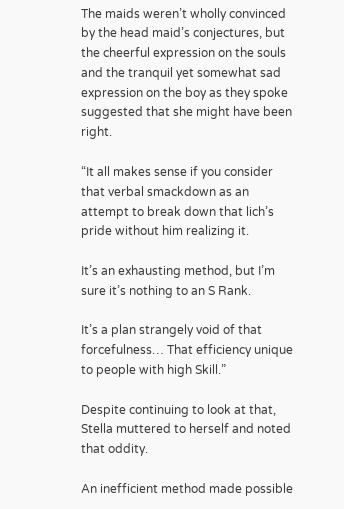The maids weren’t wholly convinced by the head maid’s conjectures, but the cheerful expression on the souls and the tranquil yet somewhat sad expression on the boy as they spoke suggested that she might have been right.

“It all makes sense if you consider that verbal smackdown as an attempt to break down that lich’s pride without him realizing it.

It’s an exhausting method, but I’m sure it’s nothing to an S Rank.

It’s a plan strangely void of that forcefulness… That efficiency unique to people with high Skill.”

Despite continuing to look at that, Stella muttered to herself and noted that oddity.

An inefficient method made possible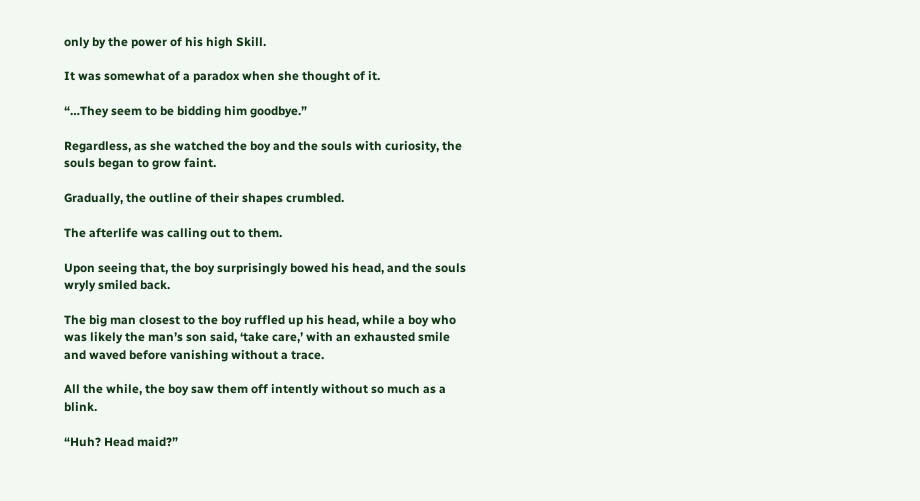only by the power of his high Skill.

It was somewhat of a paradox when she thought of it.

“…They seem to be bidding him goodbye.”

Regardless, as she watched the boy and the souls with curiosity, the souls began to grow faint.

Gradually, the outline of their shapes crumbled.

The afterlife was calling out to them.

Upon seeing that, the boy surprisingly bowed his head, and the souls wryly smiled back.

The big man closest to the boy ruffled up his head, while a boy who was likely the man’s son said, ‘take care,’ with an exhausted smile and waved before vanishing without a trace.

All the while, the boy saw them off intently without so much as a blink.

“Huh? Head maid?”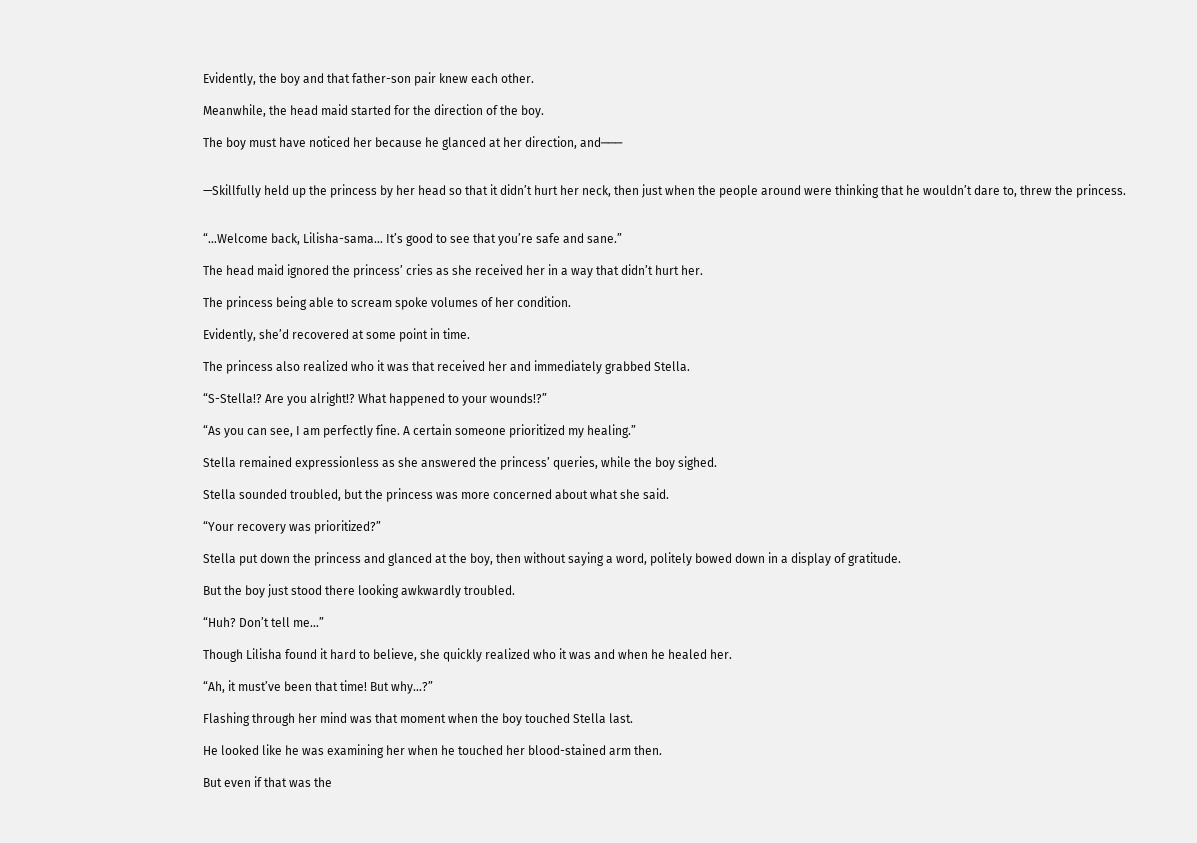Evidently, the boy and that father-son pair knew each other.

Meanwhile, the head maid started for the direction of the boy.

The boy must have noticed her because he glanced at her direction, and───


—Skillfully held up the princess by her head so that it didn’t hurt her neck, then just when the people around were thinking that he wouldn’t dare to, threw the princess.


“…Welcome back, Lilisha-sama… It’s good to see that you’re safe and sane.”

The head maid ignored the princess’ cries as she received her in a way that didn’t hurt her.

The princess being able to scream spoke volumes of her condition.

Evidently, she’d recovered at some point in time.

The princess also realized who it was that received her and immediately grabbed Stella.

“S-Stella!? Are you alright!? What happened to your wounds!?”

“As you can see, I am perfectly fine. A certain someone prioritized my healing.”

Stella remained expressionless as she answered the princess’ queries, while the boy sighed.

Stella sounded troubled, but the princess was more concerned about what she said.

“Your recovery was prioritized?”

Stella put down the princess and glanced at the boy, then without saying a word, politely bowed down in a display of gratitude.

But the boy just stood there looking awkwardly troubled.

“Huh? Don’t tell me…”

Though Lilisha found it hard to believe, she quickly realized who it was and when he healed her.

“Ah, it must’ve been that time! But why…?”

Flashing through her mind was that moment when the boy touched Stella last.

He looked like he was examining her when he touched her blood-stained arm then.

But even if that was the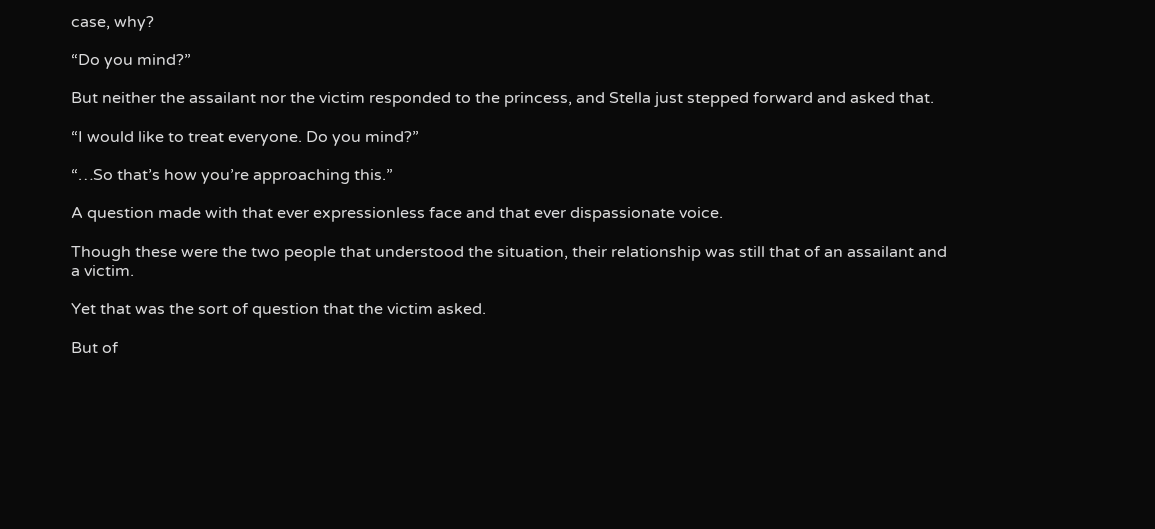case, why?

“Do you mind?”

But neither the assailant nor the victim responded to the princess, and Stella just stepped forward and asked that.

“I would like to treat everyone. Do you mind?”

“…So that’s how you’re approaching this.”

A question made with that ever expressionless face and that ever dispassionate voice.

Though these were the two people that understood the situation, their relationship was still that of an assailant and a victim.

Yet that was the sort of question that the victim asked.

But of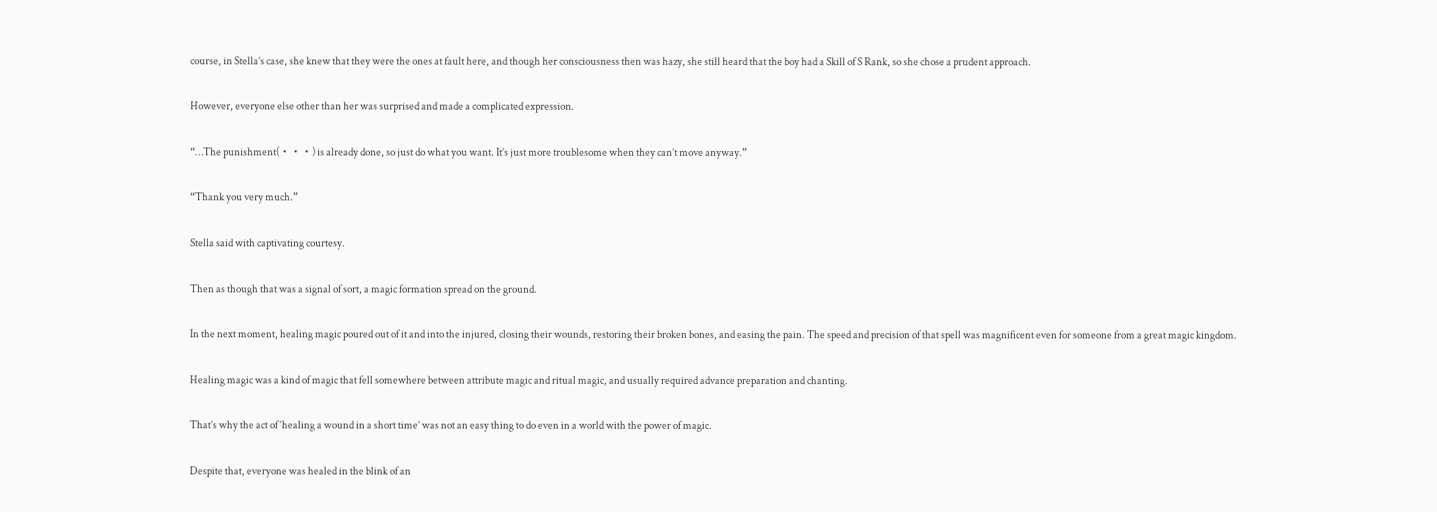course, in Stella’s case, she knew that they were the ones at fault here, and though her consciousness then was hazy, she still heard that the boy had a Skill of S Rank, so she chose a prudent approach.

However, everyone else other than her was surprised and made a complicated expression.

“…The punishment(・・・) is already done, so just do what you want. It’s just more troublesome when they can’t move anyway.”

“Thank you very much.”

Stella said with captivating courtesy.

Then as though that was a signal of sort, a magic formation spread on the ground.

In the next moment, healing magic poured out of it and into the injured, closing their wounds, restoring their broken bones, and easing the pain. The speed and precision of that spell was magnificent even for someone from a great magic kingdom.

Healing magic was a kind of magic that fell somewhere between attribute magic and ritual magic, and usually required advance preparation and chanting.

That’s why the act of ‘healing a wound in a short time’ was not an easy thing to do even in a world with the power of magic.

Despite that, everyone was healed in the blink of an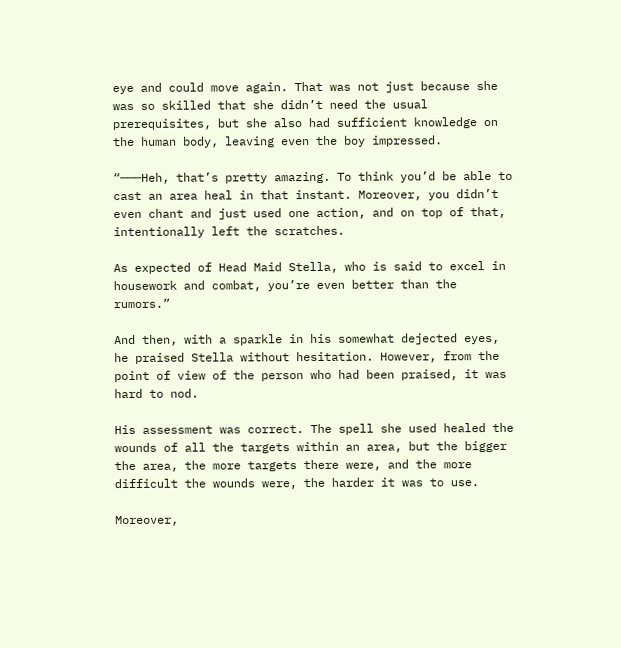eye and could move again. That was not just because she was so skilled that she didn’t need the usual prerequisites, but she also had sufficient knowledge on the human body, leaving even the boy impressed.

“───Heh, that’s pretty amazing. To think you’d be able to cast an area heal in that instant. Moreover, you didn’t even chant and just used one action, and on top of that, intentionally left the scratches.

As expected of Head Maid Stella, who is said to excel in housework and combat, you’re even better than the rumors.”

And then, with a sparkle in his somewhat dejected eyes, he praised Stella without hesitation. However, from the point of view of the person who had been praised, it was hard to nod.

His assessment was correct. The spell she used healed the wounds of all the targets within an area, but the bigger the area, the more targets there were, and the more difficult the wounds were, the harder it was to use.

Moreover,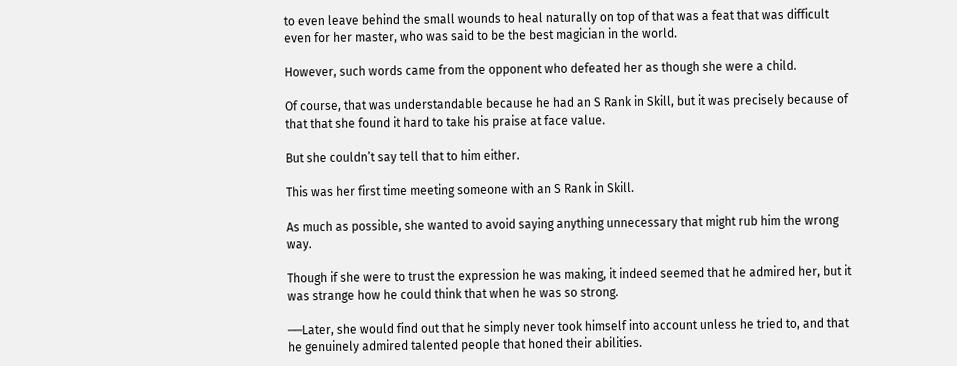to even leave behind the small wounds to heal naturally on top of that was a feat that was difficult even for her master, who was said to be the best magician in the world.

However, such words came from the opponent who defeated her as though she were a child.

Of course, that was understandable because he had an S Rank in Skill, but it was precisely because of that that she found it hard to take his praise at face value.

But she couldn’t say tell that to him either.

This was her first time meeting someone with an S Rank in Skill.

As much as possible, she wanted to avoid saying anything unnecessary that might rub him the wrong way.

Though if she were to trust the expression he was making, it indeed seemed that he admired her, but it was strange how he could think that when he was so strong.

──Later, she would find out that he simply never took himself into account unless he tried to, and that he genuinely admired talented people that honed their abilities.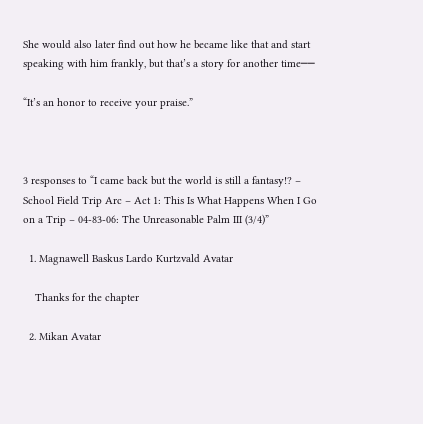She would also later find out how he became like that and start speaking with him frankly, but that’s a story for another time──

“It’s an honor to receive your praise.”



3 responses to “I came back but the world is still a fantasy!? – School Field Trip Arc – Act 1: This Is What Happens When I Go on a Trip – 04-83-06: The Unreasonable Palm III (3/4)”

  1. Magnawell Baskus Lardo Kurtzvald Avatar

    Thanks for the chapter

  2. Mikan Avatar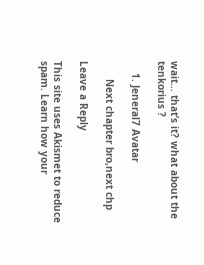wait… that’s it? what about the tenkorius ?

    1. Jeneral7 Avatar

      Next chapter bro,next chp

Leave a Reply

This site uses Akismet to reduce spam. Learn how your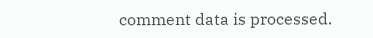comment data is processed.